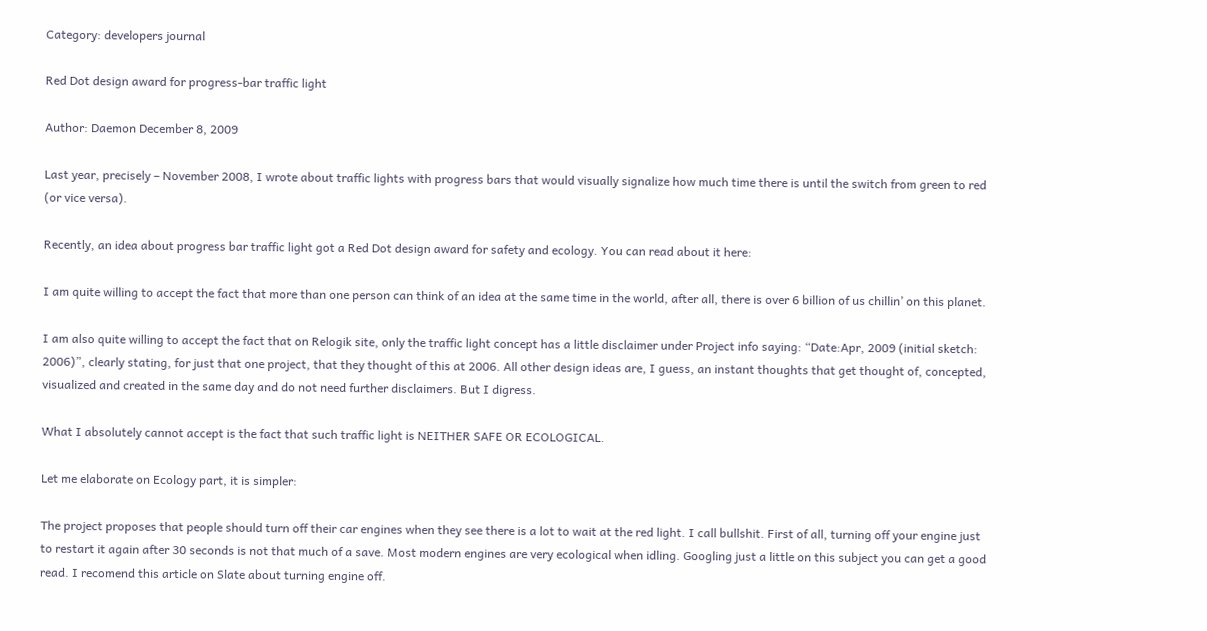Category: developers journal

Red Dot design award for progress-bar traffic light

Author: Daemon December 8, 2009

Last year, precisely – November 2008, I wrote about traffic lights with progress bars that would visually signalize how much time there is until the switch from green to red (or vice versa).

Recently, an idea about progress bar traffic light got a Red Dot design award for safety and ecology. You can read about it here:

I am quite willing to accept the fact that more than one person can think of an idea at the same time in the world, after all, there is over 6 billion of us chillin’ on this planet.

I am also quite willing to accept the fact that on Relogik site, only the traffic light concept has a little disclaimer under Project info saying: “Date:Apr, 2009 (initial sketch: 2006)”, clearly stating, for just that one project, that they thought of this at 2006. All other design ideas are, I guess, an instant thoughts that get thought of, concepted, visualized and created in the same day and do not need further disclaimers. But I digress.

What I absolutely cannot accept is the fact that such traffic light is NEITHER SAFE OR ECOLOGICAL.

Let me elaborate on Ecology part, it is simpler:

The project proposes that people should turn off their car engines when they see there is a lot to wait at the red light. I call bullshit. First of all, turning off your engine just to restart it again after 30 seconds is not that much of a save. Most modern engines are very ecological when idling. Googling just a little on this subject you can get a good read. I recomend this article on Slate about turning engine off.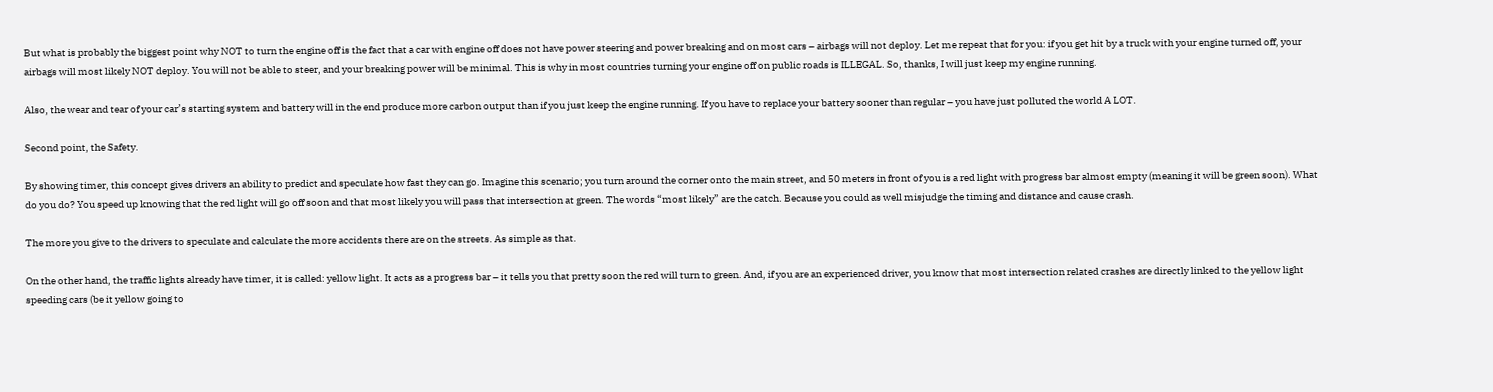But what is probably the biggest point why NOT to turn the engine off is the fact that a car with engine off does not have power steering and power breaking and on most cars – airbags will not deploy. Let me repeat that for you: if you get hit by a truck with your engine turned off, your airbags will most likely NOT deploy. You will not be able to steer, and your breaking power will be minimal. This is why in most countries turning your engine off on public roads is ILLEGAL. So, thanks, I will just keep my engine running.

Also, the wear and tear of your car’s starting system and battery will in the end produce more carbon output than if you just keep the engine running. If you have to replace your battery sooner than regular – you have just polluted the world A LOT.

Second point, the Safety.

By showing timer, this concept gives drivers an ability to predict and speculate how fast they can go. Imagine this scenario; you turn around the corner onto the main street, and 50 meters in front of you is a red light with progress bar almost empty (meaning it will be green soon). What do you do? You speed up knowing that the red light will go off soon and that most likely you will pass that intersection at green. The words “most likely” are the catch. Because you could as well misjudge the timing and distance and cause crash.

The more you give to the drivers to speculate and calculate the more accidents there are on the streets. As simple as that.

On the other hand, the traffic lights already have timer, it is called: yellow light. It acts as a progress bar – it tells you that pretty soon the red will turn to green. And, if you are an experienced driver, you know that most intersection related crashes are directly linked to the yellow light speeding cars (be it yellow going to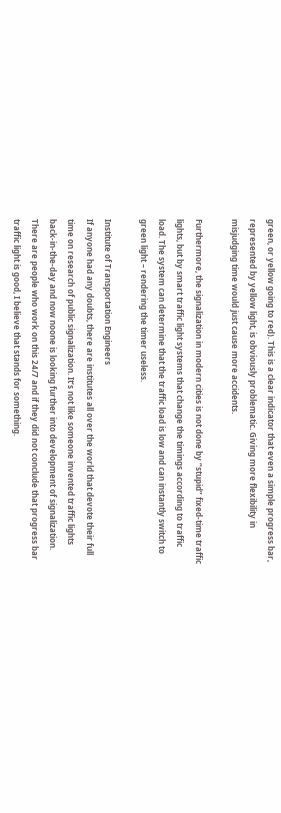green, or yellow going to red). This is a clear indicator that even a simple progress bar, represented by yellow light, is obviously problematic. Giving more flexibility in misjudging time would just cause more accidents.

Furthermore, the signalization in modern cities is not done by “stupid” fixed-time traffic lights, but by smart traffic light systems that change the timings according to traffic load. The system can determine that the traffic load is low and can instantly switch to green light – rendering the timer useless.

Institute of Transportation Engineers
If anyone had any doubts, there are institutes all over the world that devote their full time on research of public signalization. It’s not like someone invented traffic lights back-in-the-day and now noone is looking further into development of signalization. There are people who work on this 24/7 and if they did not conclude that progress bar traffic light is good, I believe that stands for something.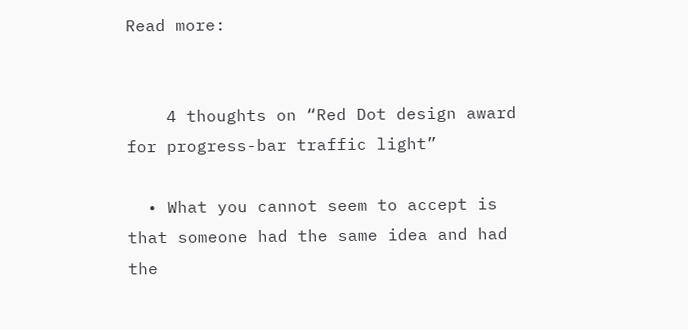Read more:


    4 thoughts on “Red Dot design award for progress-bar traffic light”

  • What you cannot seem to accept is that someone had the same idea and had the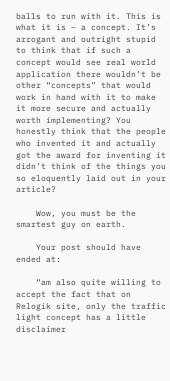balls to run with it. This is what it is – a concept. It’s arrogant and outright stupid to think that if such a concept would see real world application there wouldn’t be other “concepts” that would work in hand with it to make it more secure and actually worth implementing? You honestly think that the people who invented it and actually got the award for inventing it didn’t think of the things you so eloquently laid out in your article?

    Wow, you must be the smartest guy on earth.

    Your post should have ended at:

    “am also quite willing to accept the fact that on Relogik site, only the traffic light concept has a little disclaimer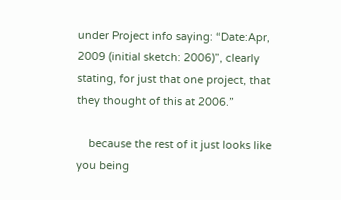under Project info saying: “Date:Apr, 2009 (initial sketch: 2006)”, clearly stating, for just that one project, that they thought of this at 2006.”

    because the rest of it just looks like you being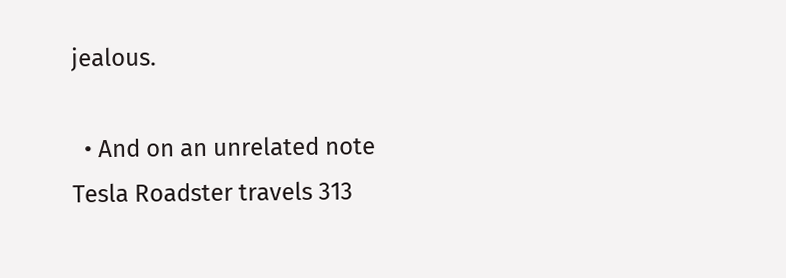jealous.

  • And on an unrelated note Tesla Roadster travels 313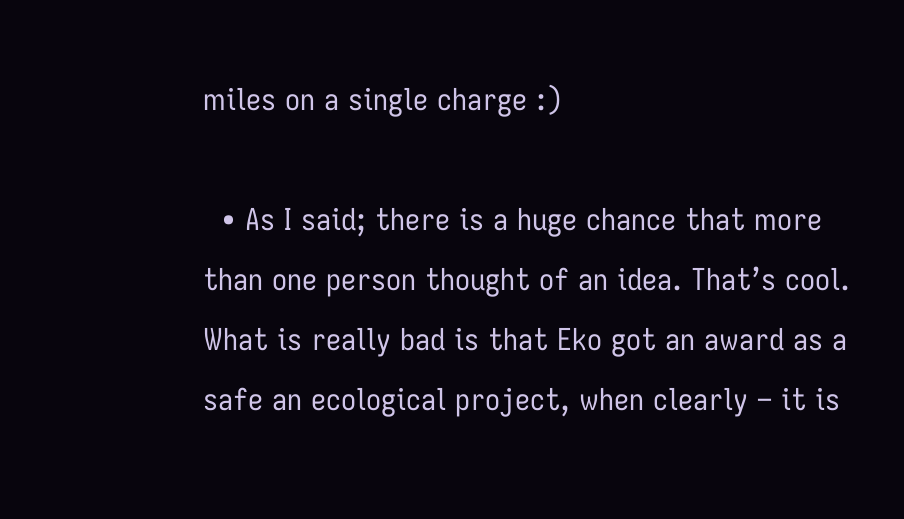miles on a single charge :)

  • As I said; there is a huge chance that more than one person thought of an idea. That’s cool. What is really bad is that Eko got an award as a safe an ecological project, when clearly – it is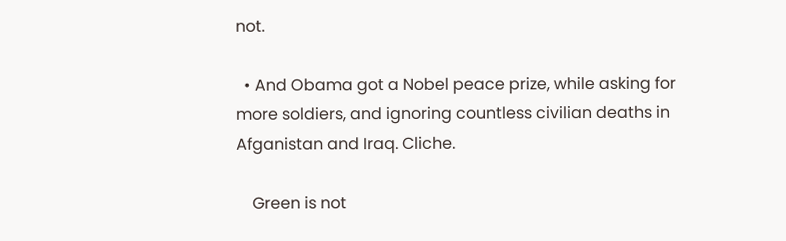not.

  • And Obama got a Nobel peace prize, while asking for more soldiers, and ignoring countless civilian deaths in Afganistan and Iraq. Cliche.

    Green is not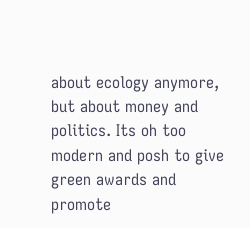about ecology anymore, but about money and politics. Its oh too modern and posh to give green awards and promote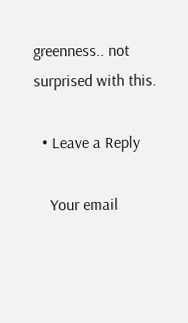greenness.. not surprised with this.

  • Leave a Reply

    Your email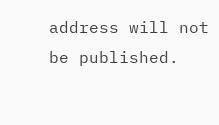address will not be published.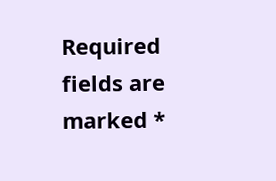Required fields are marked *